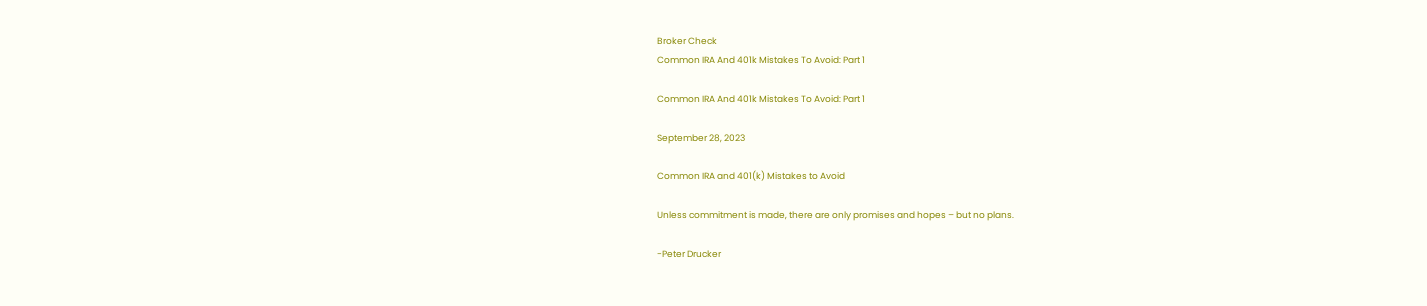Broker Check
Common IRA And 401k Mistakes To Avoid: Part 1

Common IRA And 401k Mistakes To Avoid: Part 1

September 28, 2023

Common IRA and 401(k) Mistakes to Avoid

Unless commitment is made, there are only promises and hopes – but no plans.

-Peter Drucker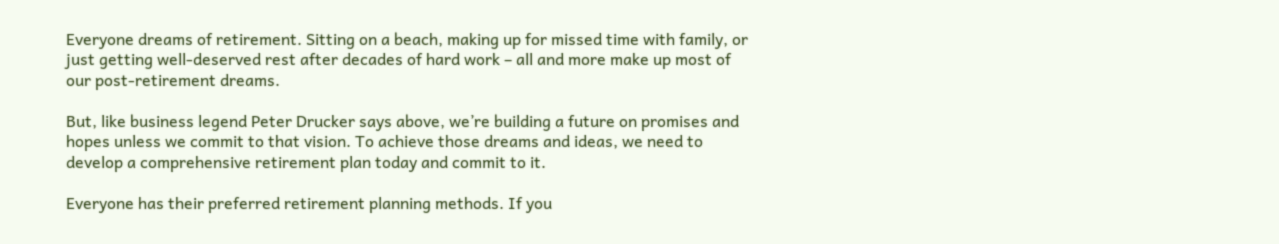Everyone dreams of retirement. Sitting on a beach, making up for missed time with family, or just getting well-deserved rest after decades of hard work – all and more make up most of our post-retirement dreams.

But, like business legend Peter Drucker says above, we’re building a future on promises and hopes unless we commit to that vision. To achieve those dreams and ideas, we need to develop a comprehensive retirement plan today and commit to it.

Everyone has their preferred retirement planning methods. If you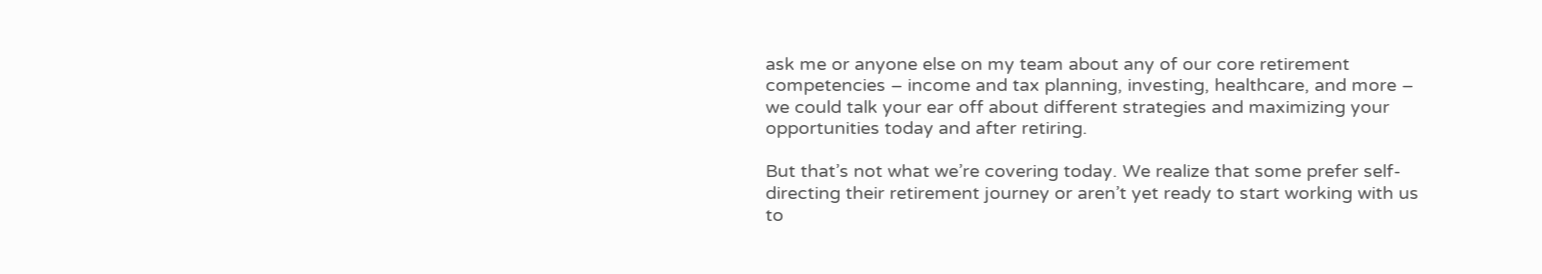ask me or anyone else on my team about any of our core retirement competencies – income and tax planning, investing, healthcare, and more – we could talk your ear off about different strategies and maximizing your opportunities today and after retiring.

But that’s not what we’re covering today. We realize that some prefer self-directing their retirement journey or aren’t yet ready to start working with us to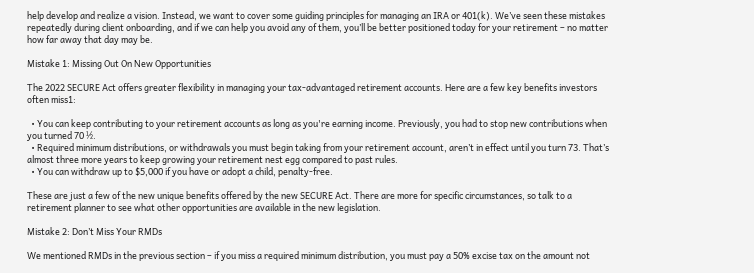help develop and realize a vision. Instead, we want to cover some guiding principles for managing an IRA or 401(k). We’ve seen these mistakes repeatedly during client onboarding, and if we can help you avoid any of them, you’ll be better positioned today for your retirement – no matter how far away that day may be.

Mistake 1: Missing Out On New Opportunities

The 2022 SECURE Act offers greater flexibility in managing your tax-advantaged retirement accounts. Here are a few key benefits investors often miss1:

  • You can keep contributing to your retirement accounts as long as you're earning income. Previously, you had to stop new contributions when you turned 70 ½.
  • Required minimum distributions, or withdrawals you must begin taking from your retirement account, aren’t in effect until you turn 73. That’s almost three more years to keep growing your retirement nest egg compared to past rules.
  • You can withdraw up to $5,000 if you have or adopt a child, penalty-free.

These are just a few of the new unique benefits offered by the new SECURE Act. There are more for specific circumstances, so talk to a retirement planner to see what other opportunities are available in the new legislation.

Mistake 2: Don’t Miss Your RMDs

We mentioned RMDs in the previous section – if you miss a required minimum distribution, you must pay a 50% excise tax on the amount not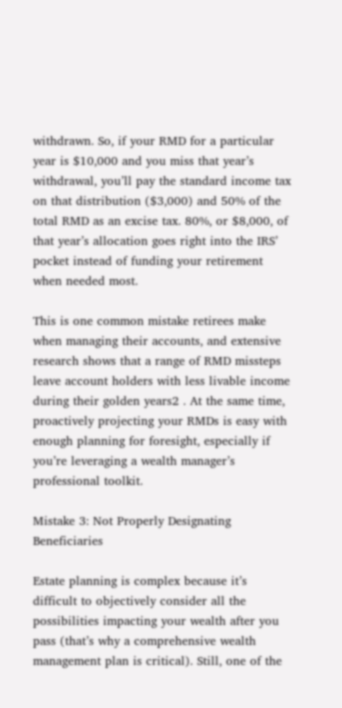withdrawn. So, if your RMD for a particular year is $10,000 and you miss that year’s withdrawal, you’ll pay the standard income tax on that distribution ($3,000) and 50% of the total RMD as an excise tax. 80%, or $8,000, of that year’s allocation goes right into the IRS’ pocket instead of funding your retirement when needed most.

This is one common mistake retirees make when managing their accounts, and extensive research shows that a range of RMD missteps leave account holders with less livable income during their golden years2 . At the same time, proactively projecting your RMDs is easy with enough planning for foresight, especially if you’re leveraging a wealth manager’s professional toolkit.

Mistake 3: Not Properly Designating Beneficiaries

Estate planning is complex because it’s difficult to objectively consider all the possibilities impacting your wealth after you pass (that’s why a comprehensive wealth management plan is critical). Still, one of the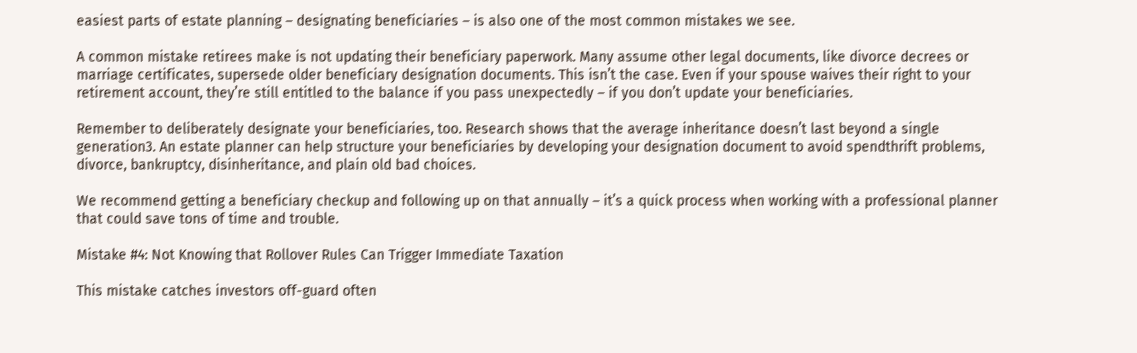easiest parts of estate planning – designating beneficiaries – is also one of the most common mistakes we see.

A common mistake retirees make is not updating their beneficiary paperwork. Many assume other legal documents, like divorce decrees or marriage certificates, supersede older beneficiary designation documents. This isn’t the case. Even if your spouse waives their right to your retirement account, they’re still entitled to the balance if you pass unexpectedly – if you don’t update your beneficiaries.

Remember to deliberately designate your beneficiaries, too. Research shows that the average inheritance doesn’t last beyond a single generation3. An estate planner can help structure your beneficiaries by developing your designation document to avoid spendthrift problems, divorce, bankruptcy, disinheritance, and plain old bad choices.

We recommend getting a beneficiary checkup and following up on that annually – it’s a quick process when working with a professional planner that could save tons of time and trouble.

Mistake #4: Not Knowing that Rollover Rules Can Trigger Immediate Taxation

This mistake catches investors off-guard often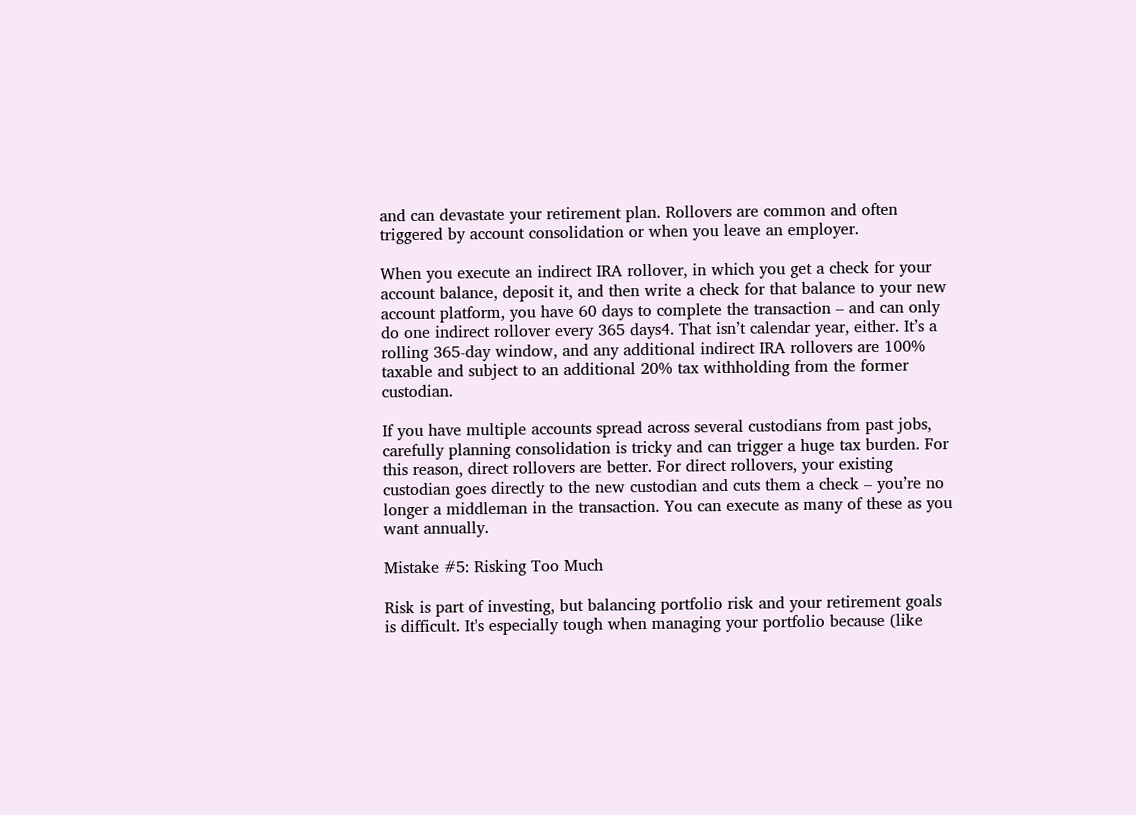and can devastate your retirement plan. Rollovers are common and often triggered by account consolidation or when you leave an employer.

When you execute an indirect IRA rollover, in which you get a check for your account balance, deposit it, and then write a check for that balance to your new account platform, you have 60 days to complete the transaction – and can only do one indirect rollover every 365 days4. That isn’t calendar year, either. It’s a rolling 365-day window, and any additional indirect IRA rollovers are 100% taxable and subject to an additional 20% tax withholding from the former custodian.

If you have multiple accounts spread across several custodians from past jobs, carefully planning consolidation is tricky and can trigger a huge tax burden. For this reason, direct rollovers are better. For direct rollovers, your existing custodian goes directly to the new custodian and cuts them a check – you’re no longer a middleman in the transaction. You can execute as many of these as you want annually.

Mistake #5: Risking Too Much

Risk is part of investing, but balancing portfolio risk and your retirement goals is difficult. It's especially tough when managing your portfolio because (like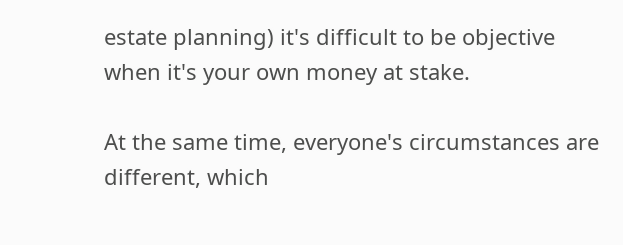estate planning) it's difficult to be objective when it's your own money at stake.

At the same time, everyone's circumstances are different, which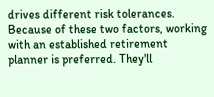drives different risk tolerances. Because of these two factors, working with an established retirement planner is preferred. They'll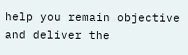help you remain objective and deliver the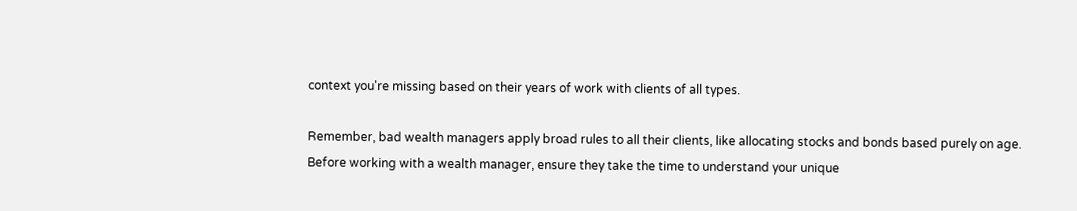context you're missing based on their years of work with clients of all types.

Remember, bad wealth managers apply broad rules to all their clients, like allocating stocks and bonds based purely on age. Before working with a wealth manager, ensure they take the time to understand your unique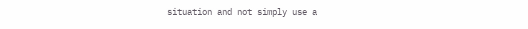situation and not simply use a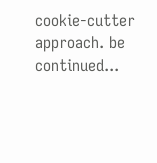cookie-cutter approach. be continued...